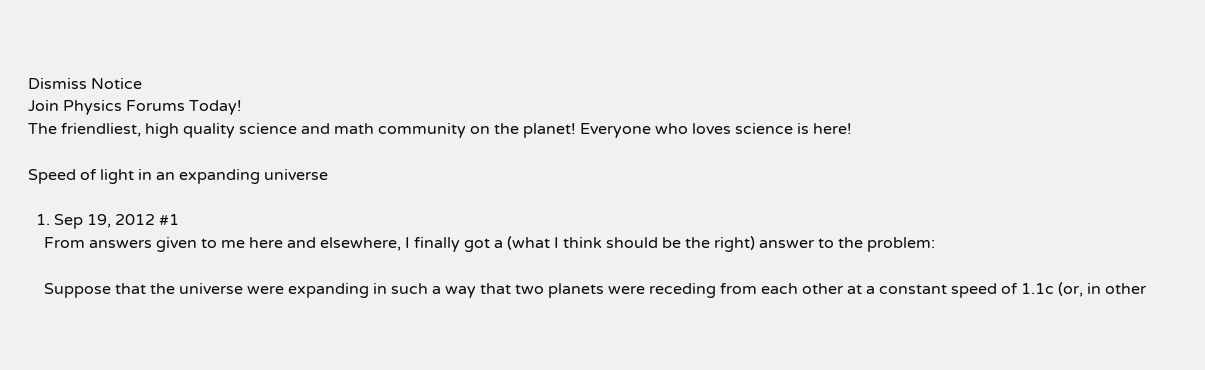Dismiss Notice
Join Physics Forums Today!
The friendliest, high quality science and math community on the planet! Everyone who loves science is here!

Speed of light in an expanding universe

  1. Sep 19, 2012 #1
    From answers given to me here and elsewhere, I finally got a (what I think should be the right) answer to the problem:

    Suppose that the universe were expanding in such a way that two planets were receding from each other at a constant speed of 1.1c (or, in other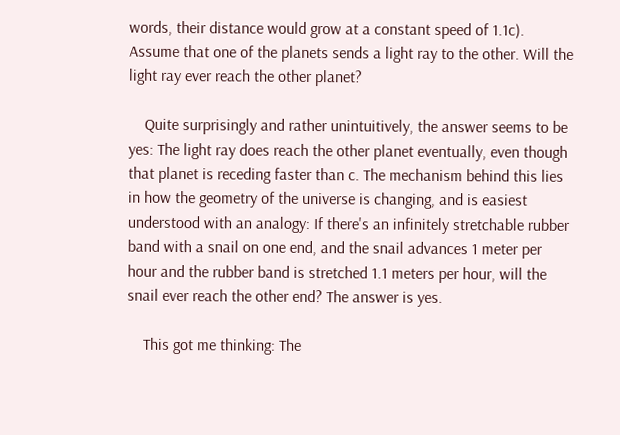words, their distance would grow at a constant speed of 1.1c). Assume that one of the planets sends a light ray to the other. Will the light ray ever reach the other planet?

    Quite surprisingly and rather unintuitively, the answer seems to be yes: The light ray does reach the other planet eventually, even though that planet is receding faster than c. The mechanism behind this lies in how the geometry of the universe is changing, and is easiest understood with an analogy: If there's an infinitely stretchable rubber band with a snail on one end, and the snail advances 1 meter per hour and the rubber band is stretched 1.1 meters per hour, will the snail ever reach the other end? The answer is yes.

    This got me thinking: The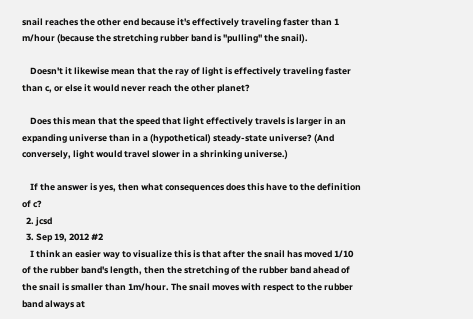snail reaches the other end because it's effectively traveling faster than 1 m/hour (because the stretching rubber band is "pulling" the snail).

    Doesn't it likewise mean that the ray of light is effectively traveling faster than c, or else it would never reach the other planet?

    Does this mean that the speed that light effectively travels is larger in an expanding universe than in a (hypothetical) steady-state universe? (And conversely, light would travel slower in a shrinking universe.)

    If the answer is yes, then what consequences does this have to the definition of c?
  2. jcsd
  3. Sep 19, 2012 #2
    I think an easier way to visualize this is that after the snail has moved 1/10 of the rubber band's length, then the stretching of the rubber band ahead of the snail is smaller than 1m/hour. The snail moves with respect to the rubber band always at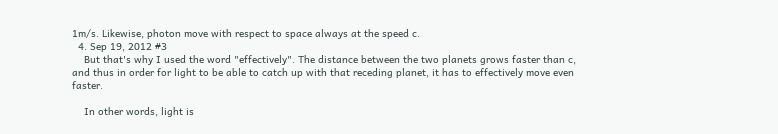1m/s. Likewise, photon move with respect to space always at the speed c.
  4. Sep 19, 2012 #3
    But that's why I used the word "effectively". The distance between the two planets grows faster than c, and thus in order for light to be able to catch up with that receding planet, it has to effectively move even faster.

    In other words, light is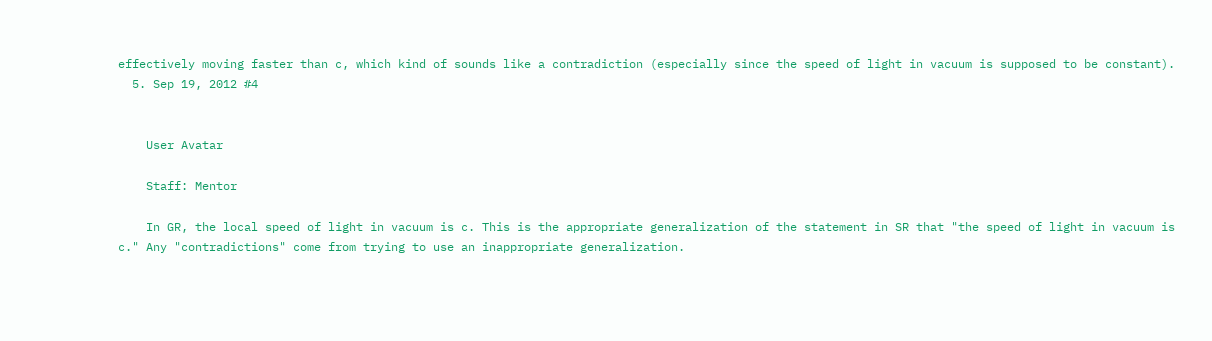effectively moving faster than c, which kind of sounds like a contradiction (especially since the speed of light in vacuum is supposed to be constant).
  5. Sep 19, 2012 #4


    User Avatar

    Staff: Mentor

    In GR, the local speed of light in vacuum is c. This is the appropriate generalization of the statement in SR that "the speed of light in vacuum is c." Any "contradictions" come from trying to use an inappropriate generalization.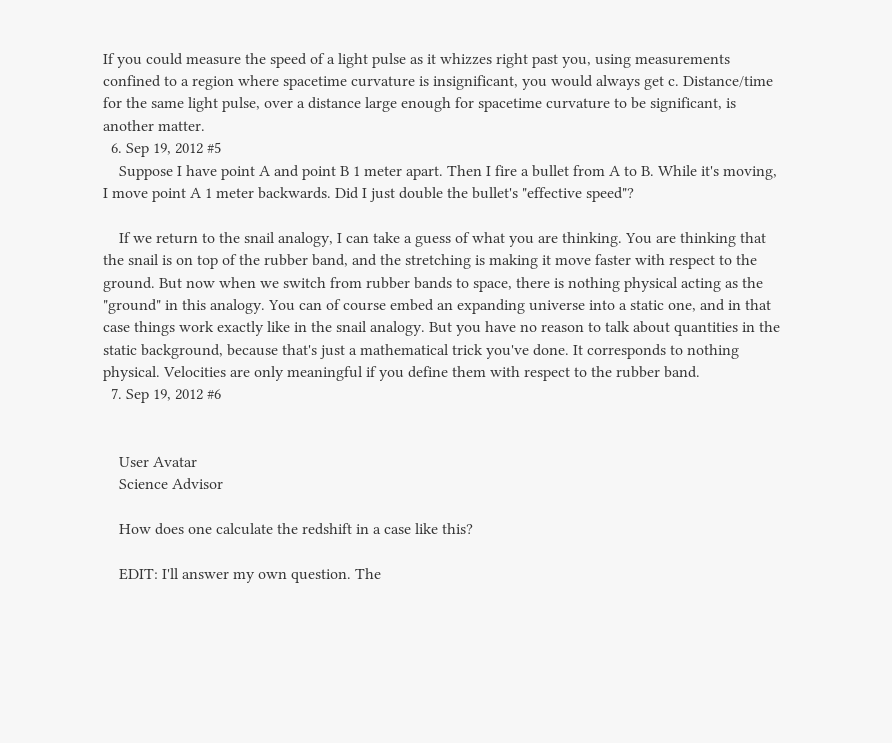If you could measure the speed of a light pulse as it whizzes right past you, using measurements confined to a region where spacetime curvature is insignificant, you would always get c. Distance/time for the same light pulse, over a distance large enough for spacetime curvature to be significant, is another matter.
  6. Sep 19, 2012 #5
    Suppose I have point A and point B 1 meter apart. Then I fire a bullet from A to B. While it's moving, I move point A 1 meter backwards. Did I just double the bullet's "effective speed"?

    If we return to the snail analogy, I can take a guess of what you are thinking. You are thinking that the snail is on top of the rubber band, and the stretching is making it move faster with respect to the ground. But now when we switch from rubber bands to space, there is nothing physical acting as the "ground" in this analogy. You can of course embed an expanding universe into a static one, and in that case things work exactly like in the snail analogy. But you have no reason to talk about quantities in the static background, because that's just a mathematical trick you've done. It corresponds to nothing physical. Velocities are only meaningful if you define them with respect to the rubber band.
  7. Sep 19, 2012 #6


    User Avatar
    Science Advisor

    How does one calculate the redshift in a case like this?

    EDIT: I'll answer my own question. The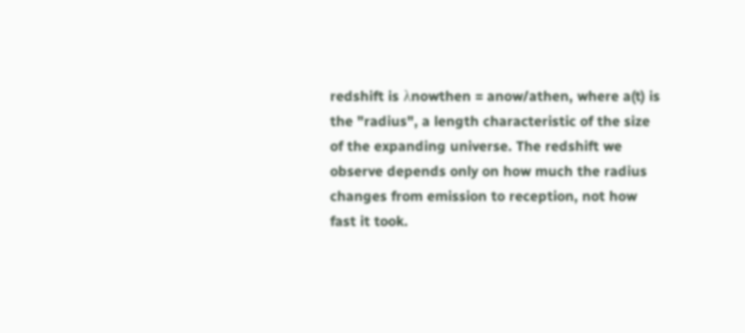redshift is λnowthen = anow/athen, where a(t) is the "radius", a length characteristic of the size of the expanding universe. The redshift we observe depends only on how much the radius changes from emission to reception, not how fast it took.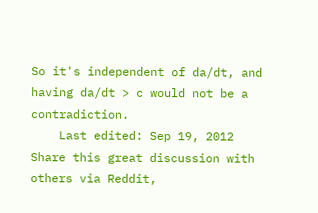So it's independent of da/dt, and having da/dt > c would not be a contradiction.
    Last edited: Sep 19, 2012
Share this great discussion with others via Reddit,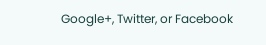Google+, Twitter, or Facebook